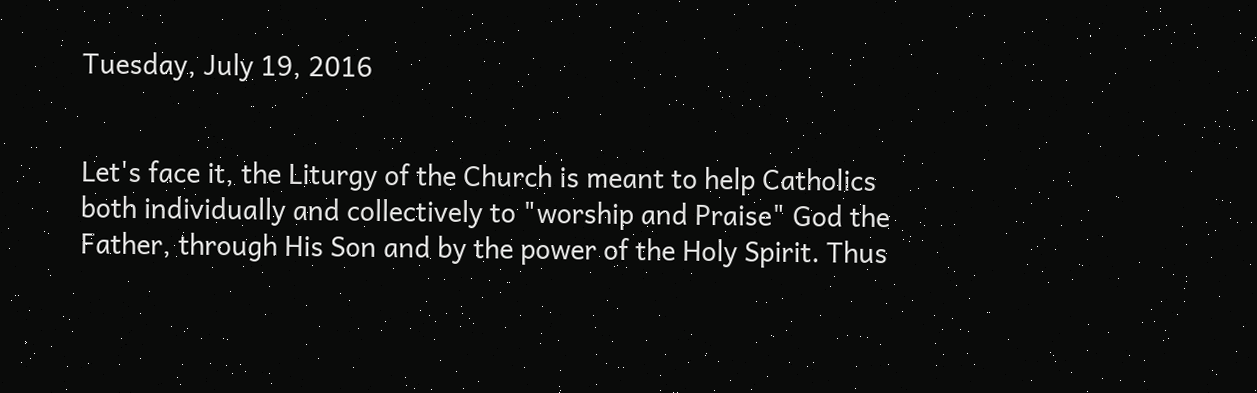Tuesday, July 19, 2016


Let's face it, the Liturgy of the Church is meant to help Catholics both individually and collectively to "worship and Praise" God the Father, through His Son and by the power of the Holy Spirit. Thus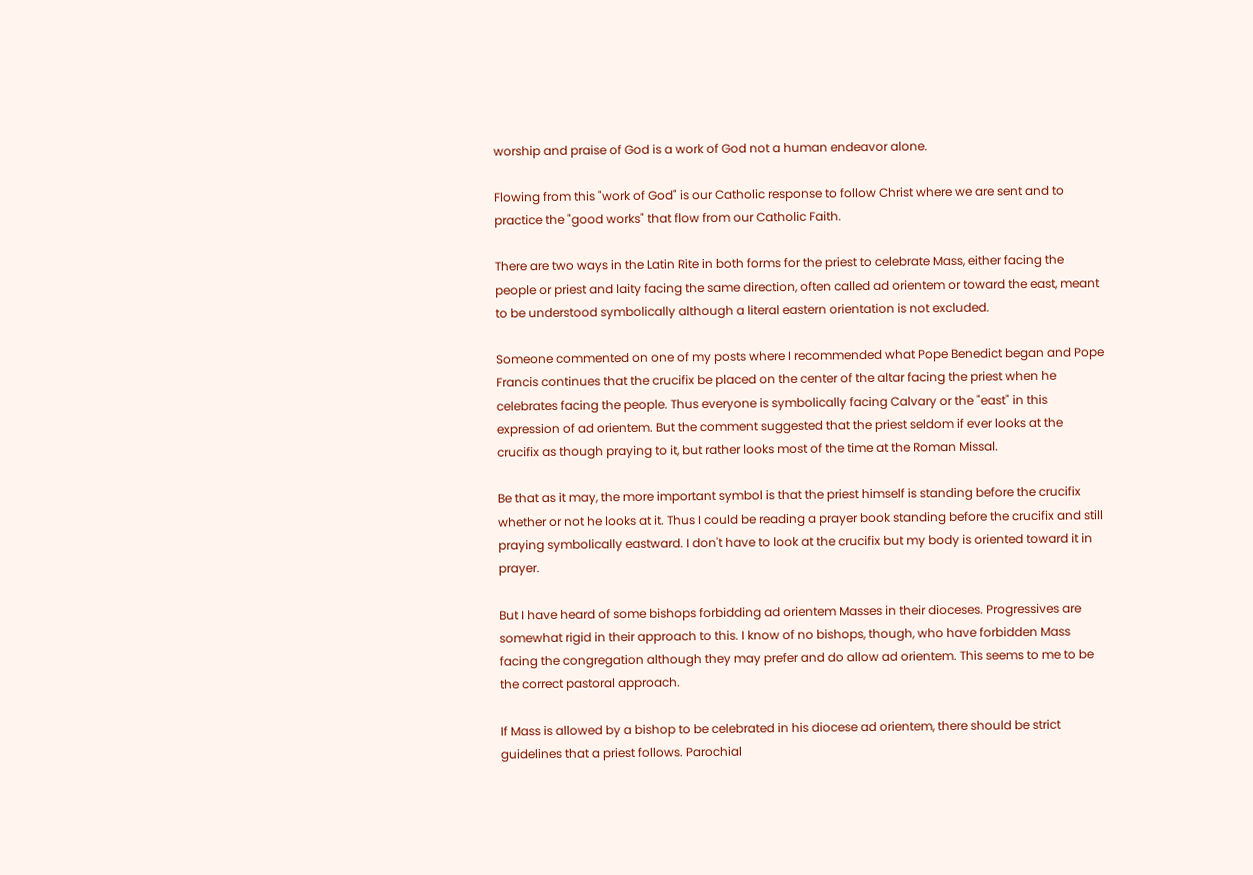worship and praise of God is a work of God not a human endeavor alone.

Flowing from this "work of God" is our Catholic response to follow Christ where we are sent and to practice the "good works" that flow from our Catholic Faith.

There are two ways in the Latin Rite in both forms for the priest to celebrate Mass, either facing the people or priest and laity facing the same direction, often called ad orientem or toward the east, meant to be understood symbolically although a literal eastern orientation is not excluded.

Someone commented on one of my posts where I recommended what Pope Benedict began and Pope Francis continues that the crucifix be placed on the center of the altar facing the priest when he celebrates facing the people. Thus everyone is symbolically facing Calvary or the "east" in this expression of ad orientem. But the comment suggested that the priest seldom if ever looks at the crucifix as though praying to it, but rather looks most of the time at the Roman Missal.

Be that as it may, the more important symbol is that the priest himself is standing before the crucifix whether or not he looks at it. Thus I could be reading a prayer book standing before the crucifix and still praying symbolically eastward. I don't have to look at the crucifix but my body is oriented toward it in prayer.

But I have heard of some bishops forbidding ad orientem Masses in their dioceses. Progressives are somewhat rigid in their approach to this. I know of no bishops, though, who have forbidden Mass facing the congregation although they may prefer and do allow ad orientem. This seems to me to be the correct pastoral approach.

If Mass is allowed by a bishop to be celebrated in his diocese ad orientem, there should be strict guidelines that a priest follows. Parochial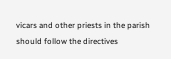vicars and other priests in the parish should follow the directives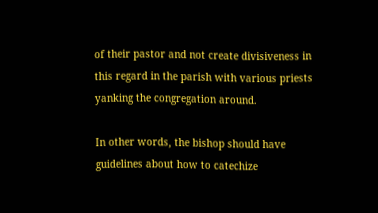of their pastor and not create divisiveness in this regard in the parish with various priests yanking the congregation around.

In other words, the bishop should have guidelines about how to catechize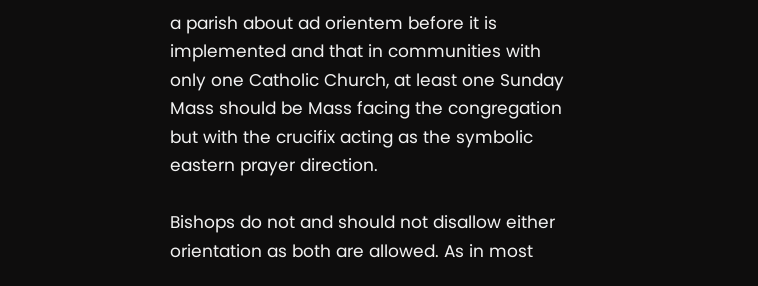a parish about ad orientem before it is implemented and that in communities with only one Catholic Church, at least one Sunday Mass should be Mass facing the congregation but with the crucifix acting as the symbolic eastern prayer direction.

Bishops do not and should not disallow either orientation as both are allowed. As in most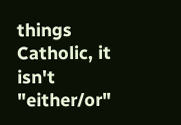things Catholic, it isn't "either/or"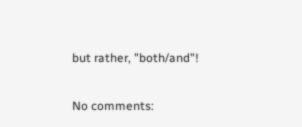but rather, "both/and"!

No comments: